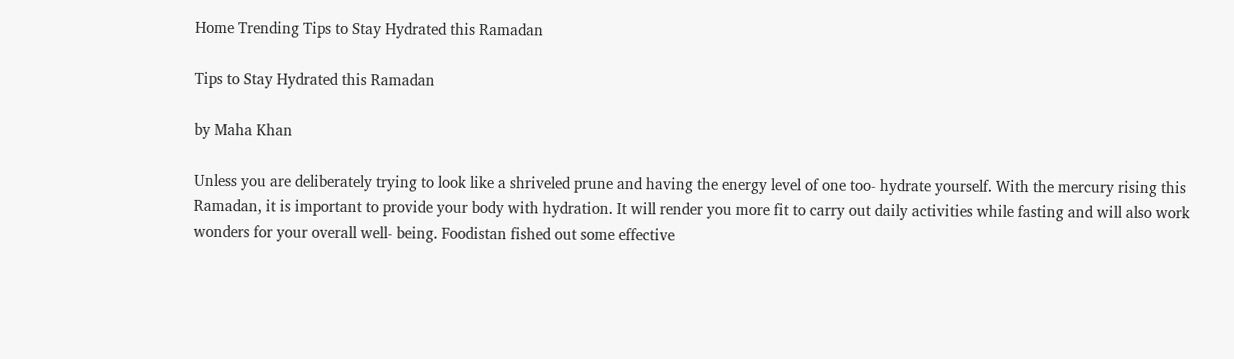Home Trending Tips to Stay Hydrated this Ramadan

Tips to Stay Hydrated this Ramadan

by Maha Khan

Unless you are deliberately trying to look like a shriveled prune and having the energy level of one too- hydrate yourself. With the mercury rising this Ramadan, it is important to provide your body with hydration. It will render you more fit to carry out daily activities while fasting and will also work wonders for your overall well- being. Foodistan fished out some effective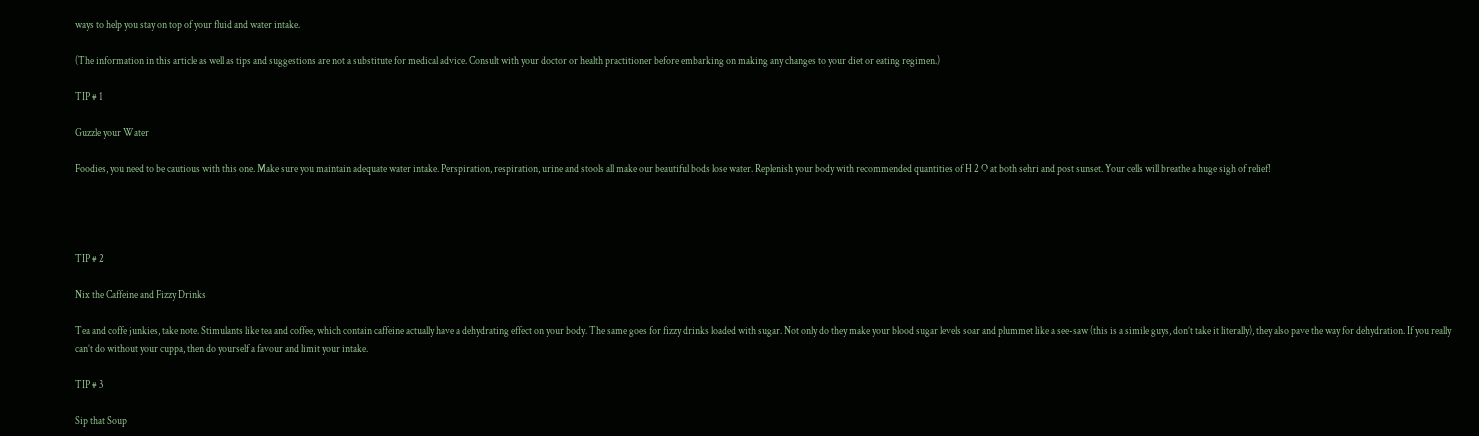ways to help you stay on top of your fluid and water intake.

(The information in this article as well as tips and suggestions are not a substitute for medical advice. Consult with your doctor or health practitioner before embarking on making any changes to your diet or eating regimen.)

TIP # 1

Guzzle your Water

Foodies, you need to be cautious with this one. Make sure you maintain adequate water intake. Perspiration, respiration, urine and stools all make our beautiful bods lose water. Replenish your body with recommended quantities of H 2 O at both sehri and post sunset. Your cells will breathe a huge sigh of relief!




TIP # 2

Nix the Caffeine and Fizzy Drinks

Tea and coffe junkies, take note. Stimulants like tea and coffee, which contain caffeine actually have a dehydrating effect on your body. The same goes for fizzy drinks loaded with sugar. Not only do they make your blood sugar levels soar and plummet like a see-saw (this is a simile guys, don’t take it literally), they also pave the way for dehydration. If you really can’t do without your cuppa, then do yourself a favour and limit your intake.

TIP # 3

Sip that Soup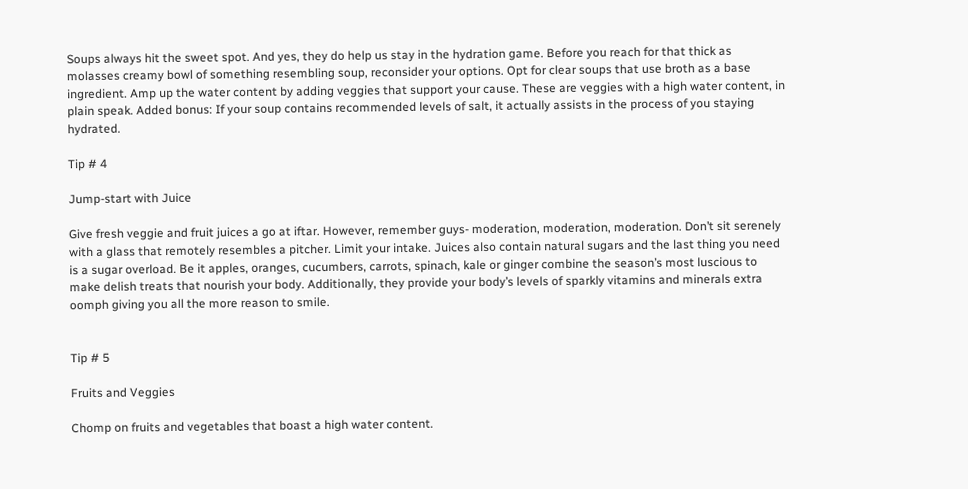Soups always hit the sweet spot. And yes, they do help us stay in the hydration game. Before you reach for that thick as molasses creamy bowl of something resembling soup, reconsider your options. Opt for clear soups that use broth as a base ingredient. Amp up the water content by adding veggies that support your cause. These are veggies with a high water content, in plain speak. Added bonus: If your soup contains recommended levels of salt, it actually assists in the process of you staying hydrated.

Tip # 4

Jump-start with Juice

Give fresh veggie and fruit juices a go at iftar. However, remember guys- moderation, moderation, moderation. Don’t sit serenely with a glass that remotely resembles a pitcher. Limit your intake. Juices also contain natural sugars and the last thing you need is a sugar overload. Be it apples, oranges, cucumbers, carrots, spinach, kale or ginger combine the season’s most luscious to make delish treats that nourish your body. Additionally, they provide your body’s levels of sparkly vitamins and minerals extra oomph giving you all the more reason to smile.


Tip # 5

Fruits and Veggies

Chomp on fruits and vegetables that boast a high water content.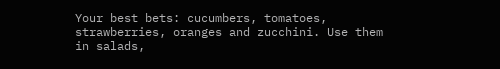Your best bets: cucumbers, tomatoes, strawberries, oranges and zucchini. Use them in salads,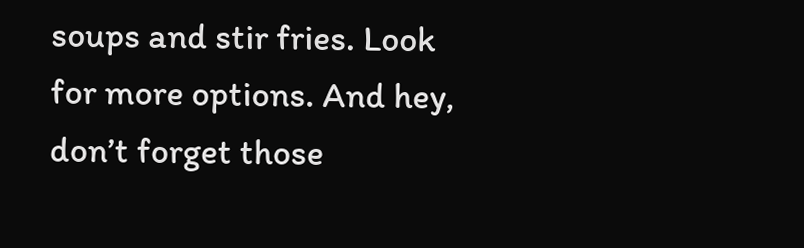soups and stir fries. Look for more options. And hey, don’t forget those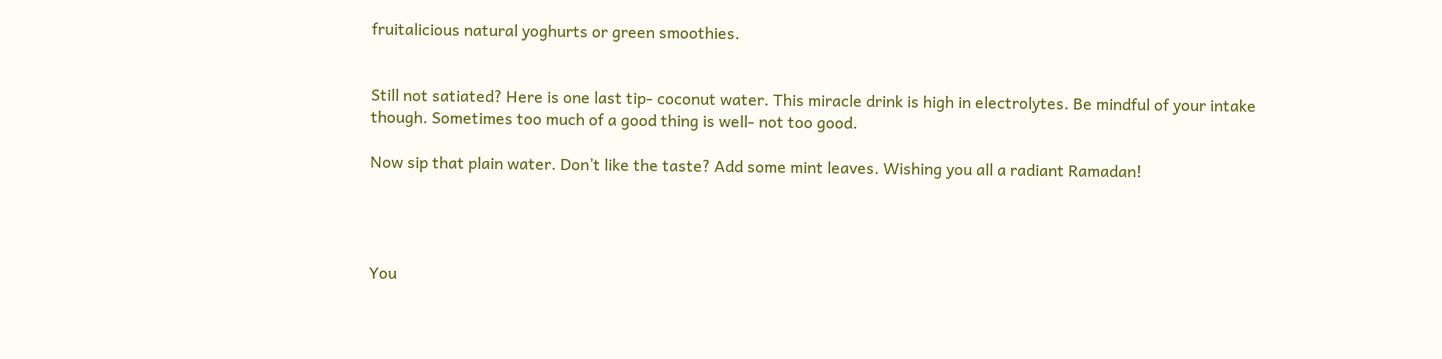fruitalicious natural yoghurts or green smoothies.


Still not satiated? Here is one last tip- coconut water. This miracle drink is high in electrolytes. Be mindful of your intake though. Sometimes too much of a good thing is well- not too good.

Now sip that plain water. Don’t like the taste? Add some mint leaves. Wishing you all a radiant Ramadan!




You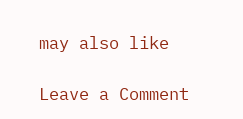may also like

Leave a Comment